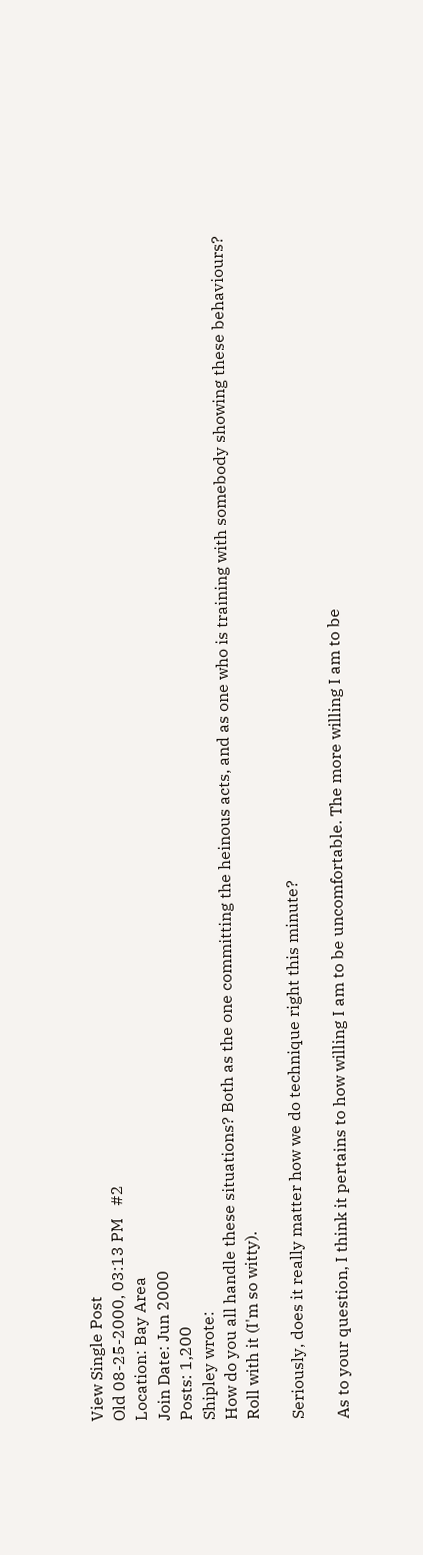View Single Post
Old 08-25-2000, 03:13 PM   #2
Location: Bay Area
Join Date: Jun 2000
Posts: 1,200
Shipley wrote:
How do you all handle these situations? Both as the one committing the heinous acts, and as one who is training with somebody showing these behaviours?
Roll with it (I'm so witty).

Seriously, does it really matter how we do technique right this minute?

As to your question, I think it pertains to how willing I am to be uncomfortable. The more willing I am to be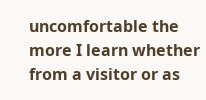uncomfortable the more I learn whether from a visitor or as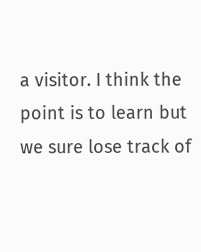a visitor. I think the point is to learn but we sure lose track of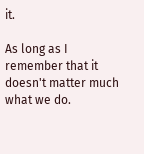it.

As long as I remember that it doesn't matter much what we do.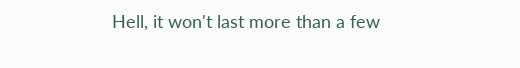Hell, it won't last more than a few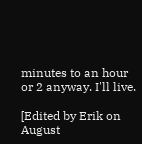minutes to an hour or 2 anyway. I'll live.

[Edited by Erik on August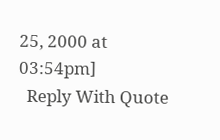25, 2000 at 03:54pm]
  Reply With Quote